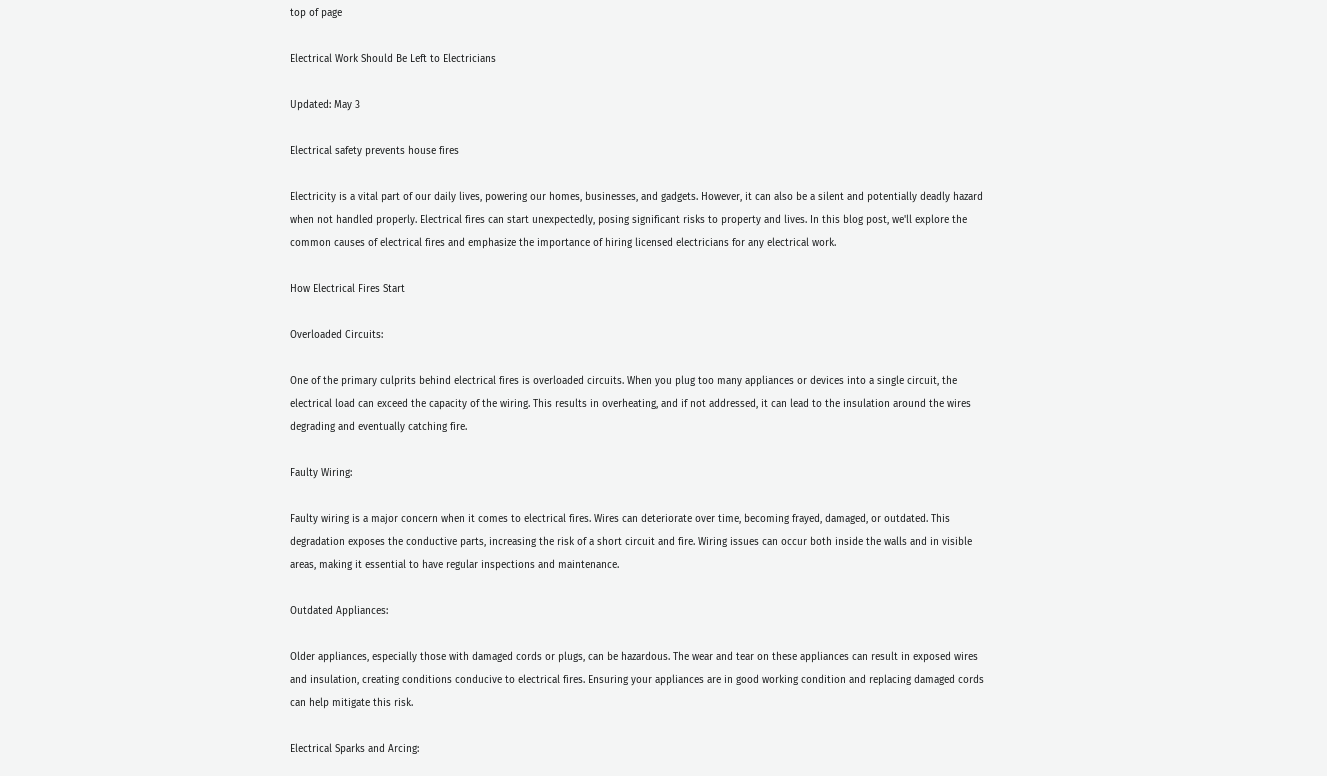top of page

Electrical Work Should Be Left to Electricians

Updated: May 3

Electrical safety prevents house fires

Electricity is a vital part of our daily lives, powering our homes, businesses, and gadgets. However, it can also be a silent and potentially deadly hazard when not handled properly. Electrical fires can start unexpectedly, posing significant risks to property and lives. In this blog post, we'll explore the common causes of electrical fires and emphasize the importance of hiring licensed electricians for any electrical work.

How Electrical Fires Start

Overloaded Circuits:

One of the primary culprits behind electrical fires is overloaded circuits. When you plug too many appliances or devices into a single circuit, the electrical load can exceed the capacity of the wiring. This results in overheating, and if not addressed, it can lead to the insulation around the wires degrading and eventually catching fire.

Faulty Wiring:

Faulty wiring is a major concern when it comes to electrical fires. Wires can deteriorate over time, becoming frayed, damaged, or outdated. This degradation exposes the conductive parts, increasing the risk of a short circuit and fire. Wiring issues can occur both inside the walls and in visible areas, making it essential to have regular inspections and maintenance.

Outdated Appliances:

Older appliances, especially those with damaged cords or plugs, can be hazardous. The wear and tear on these appliances can result in exposed wires and insulation, creating conditions conducive to electrical fires. Ensuring your appliances are in good working condition and replacing damaged cords can help mitigate this risk.

Electrical Sparks and Arcing: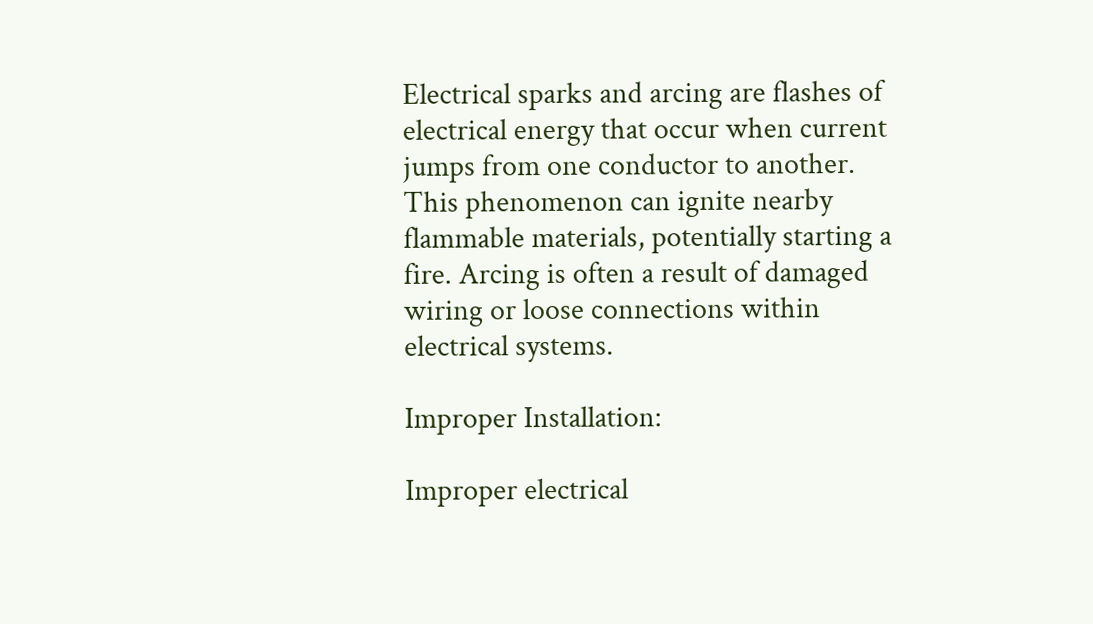Electrical sparks and arcing are flashes of electrical energy that occur when current jumps from one conductor to another. This phenomenon can ignite nearby flammable materials, potentially starting a fire. Arcing is often a result of damaged wiring or loose connections within electrical systems.

Improper Installation:

Improper electrical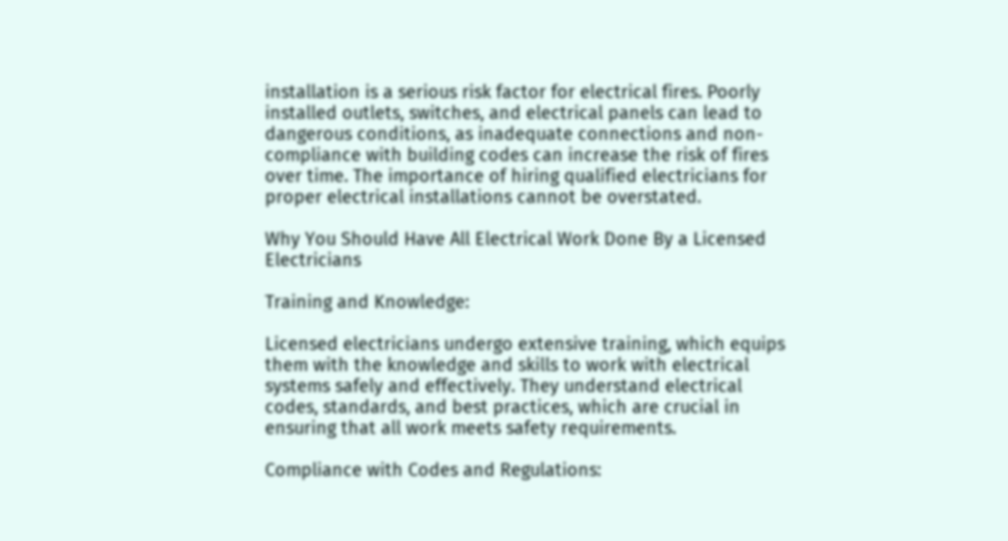installation is a serious risk factor for electrical fires. Poorly installed outlets, switches, and electrical panels can lead to dangerous conditions, as inadequate connections and non-compliance with building codes can increase the risk of fires over time. The importance of hiring qualified electricians for proper electrical installations cannot be overstated.

Why You Should Have All Electrical Work Done By a Licensed Electricians

Training and Knowledge:

Licensed electricians undergo extensive training, which equips them with the knowledge and skills to work with electrical systems safely and effectively. They understand electrical codes, standards, and best practices, which are crucial in ensuring that all work meets safety requirements.

Compliance with Codes and Regulations: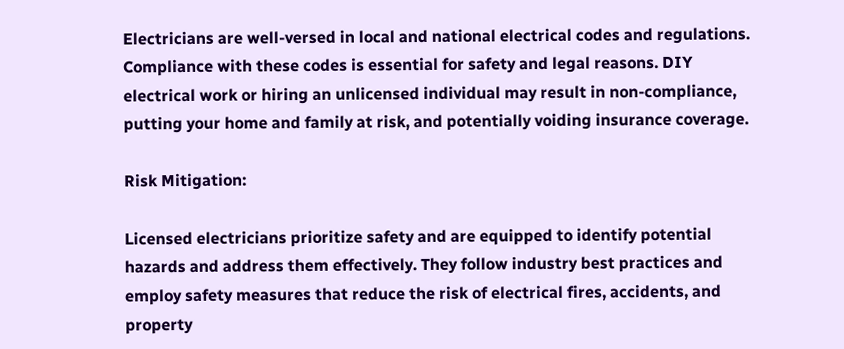Electricians are well-versed in local and national electrical codes and regulations. Compliance with these codes is essential for safety and legal reasons. DIY electrical work or hiring an unlicensed individual may result in non-compliance, putting your home and family at risk, and potentially voiding insurance coverage.

Risk Mitigation:

Licensed electricians prioritize safety and are equipped to identify potential hazards and address them effectively. They follow industry best practices and employ safety measures that reduce the risk of electrical fires, accidents, and property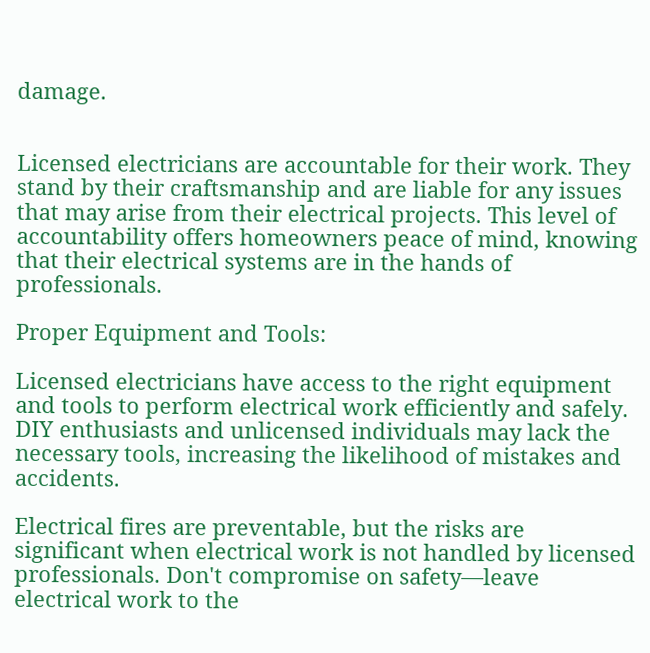damage.


Licensed electricians are accountable for their work. They stand by their craftsmanship and are liable for any issues that may arise from their electrical projects. This level of accountability offers homeowners peace of mind, knowing that their electrical systems are in the hands of professionals.

Proper Equipment and Tools:

Licensed electricians have access to the right equipment and tools to perform electrical work efficiently and safely. DIY enthusiasts and unlicensed individuals may lack the necessary tools, increasing the likelihood of mistakes and accidents.

Electrical fires are preventable, but the risks are significant when electrical work is not handled by licensed professionals. Don't compromise on safety—leave electrical work to the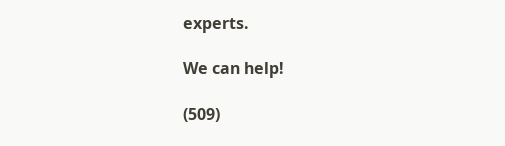experts.

We can help!

(509)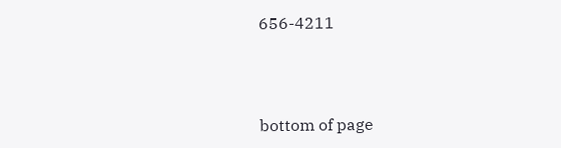656-4211



bottom of page